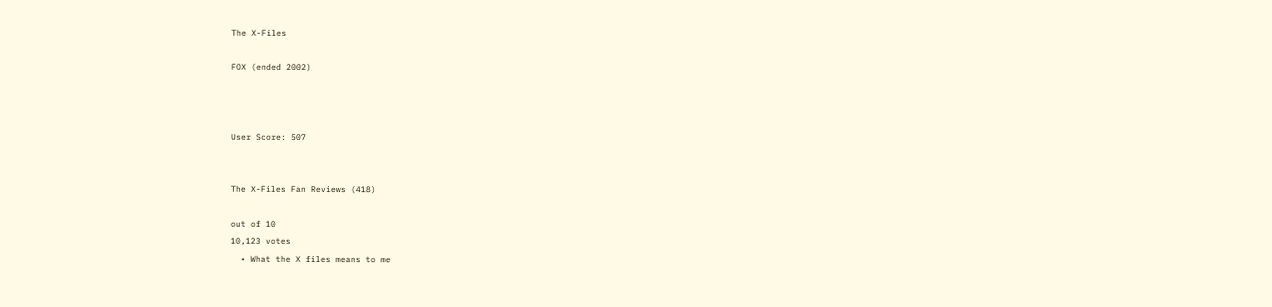The X-Files

FOX (ended 2002)



User Score: 507


The X-Files Fan Reviews (418)

out of 10
10,123 votes
  • What the X files means to me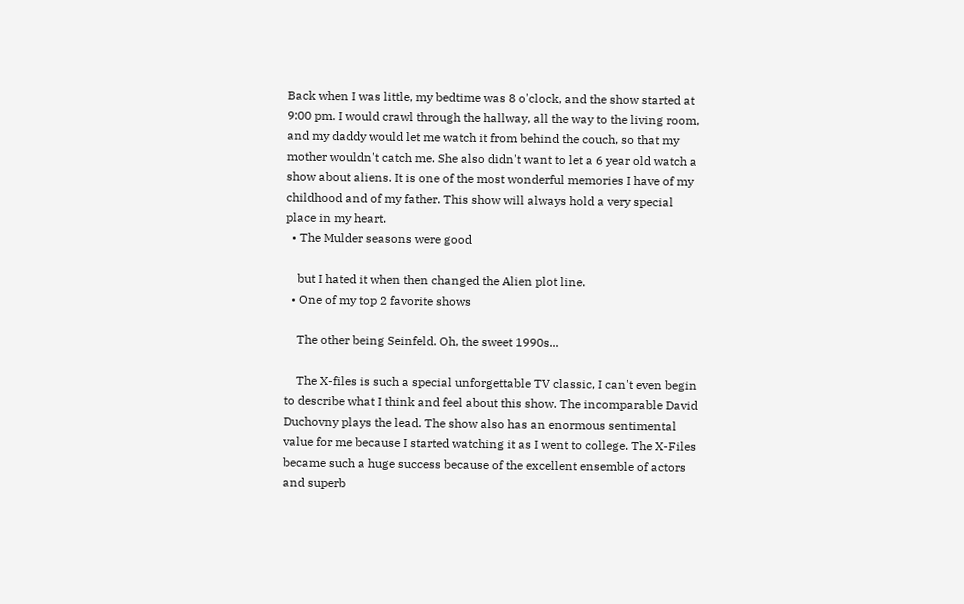Back when I was little, my bedtime was 8 o'clock, and the show started at 9:00 pm. I would crawl through the hallway, all the way to the living room, and my daddy would let me watch it from behind the couch, so that my mother wouldn't catch me. She also didn't want to let a 6 year old watch a show about aliens. It is one of the most wonderful memories I have of my childhood and of my father. This show will always hold a very special place in my heart.
  • The Mulder seasons were good

    but I hated it when then changed the Alien plot line.
  • One of my top 2 favorite shows

    The other being Seinfeld. Oh, the sweet 1990s...

    The X-files is such a special unforgettable TV classic, I can't even begin to describe what I think and feel about this show. The incomparable David Duchovny plays the lead. The show also has an enormous sentimental value for me because I started watching it as I went to college. The X-Files became such a huge success because of the excellent ensemble of actors and superb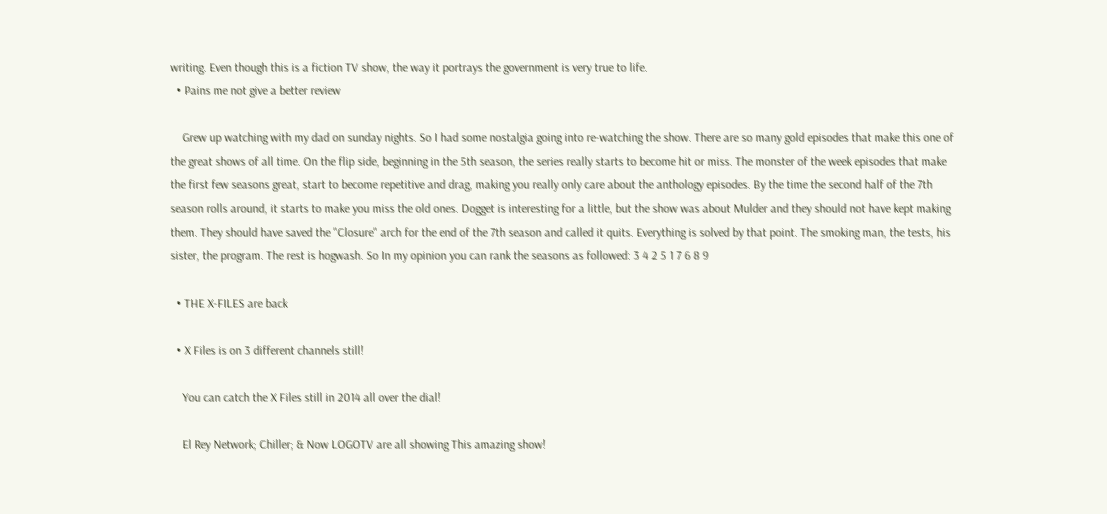writing. Even though this is a fiction TV show, the way it portrays the government is very true to life.
  • Pains me not give a better review

    Grew up watching with my dad on sunday nights. So I had some nostalgia going into re-watching the show. There are so many gold episodes that make this one of the great shows of all time. On the flip side, beginning in the 5th season, the series really starts to become hit or miss. The monster of the week episodes that make the first few seasons great, start to become repetitive and drag, making you really only care about the anthology episodes. By the time the second half of the 7th season rolls around, it starts to make you miss the old ones. Dogget is interesting for a little, but the show was about Mulder and they should not have kept making them. They should have saved the "Closure" arch for the end of the 7th season and called it quits. Everything is solved by that point. The smoking man, the tests, his sister, the program. The rest is hogwash. So In my opinion you can rank the seasons as followed: 3 4 2 5 1 7 6 8 9

  • THE X-FILES are back

  • X Files is on 3 different channels still!

    You can catch the X Files still in 2014 all over the dial!

    El Rey Network; Chiller; & Now LOGOTV are all showing This amazing show!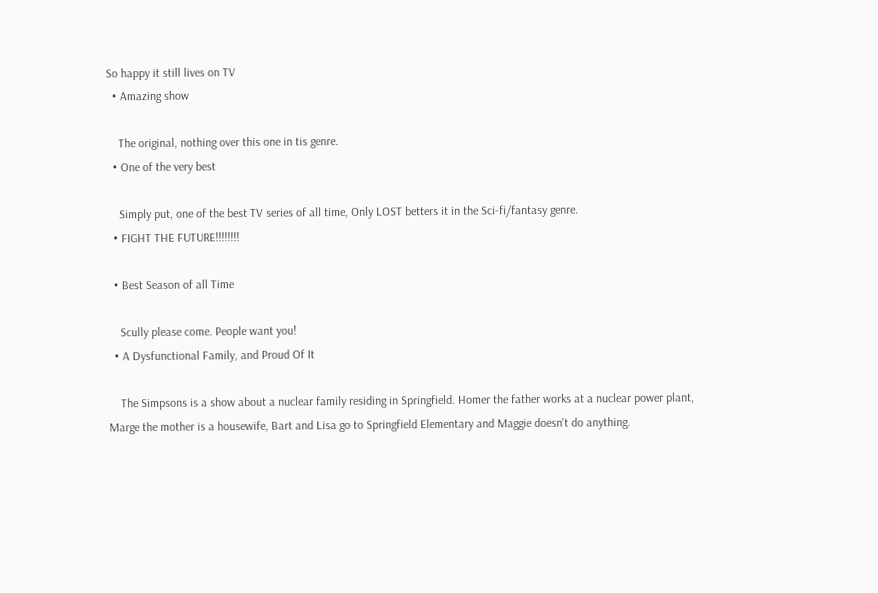So happy it still lives on TV
  • Amazing show

    The original, nothing over this one in tis genre.
  • One of the very best

    Simply put, one of the best TV series of all time, Only LOST betters it in the Sci-fi/fantasy genre.
  • FIGHT THE FUTURE!!!!!!!!

  • Best Season of all Time

    Scully please come. People want you!
  • A Dysfunctional Family, and Proud Of It

    The Simpsons is a show about a nuclear family residing in Springfield. Homer the father works at a nuclear power plant, Marge the mother is a housewife, Bart and Lisa go to Springfield Elementary and Maggie doesn't do anything.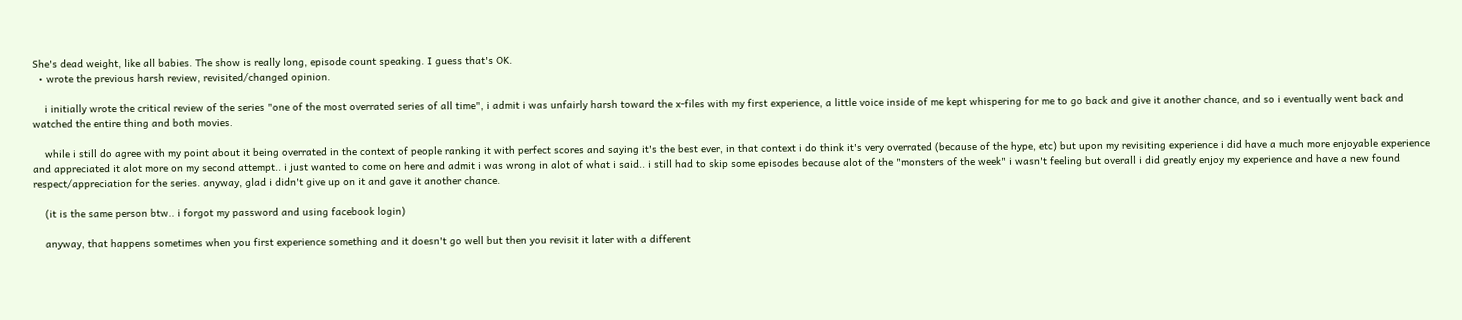She's dead weight, like all babies. The show is really long, episode count speaking. I guess that's OK.
  • wrote the previous harsh review, revisited/changed opinion.

    i initially wrote the critical review of the series "one of the most overrated series of all time", i admit i was unfairly harsh toward the x-files with my first experience, a little voice inside of me kept whispering for me to go back and give it another chance, and so i eventually went back and watched the entire thing and both movies.

    while i still do agree with my point about it being overrated in the context of people ranking it with perfect scores and saying it's the best ever, in that context i do think it's very overrated (because of the hype, etc) but upon my revisiting experience i did have a much more enjoyable experience and appreciated it alot more on my second attempt.. i just wanted to come on here and admit i was wrong in alot of what i said.. i still had to skip some episodes because alot of the "monsters of the week" i wasn't feeling but overall i did greatly enjoy my experience and have a new found respect/appreciation for the series. anyway, glad i didn't give up on it and gave it another chance.

    (it is the same person btw.. i forgot my password and using facebook login)

    anyway, that happens sometimes when you first experience something and it doesn't go well but then you revisit it later with a different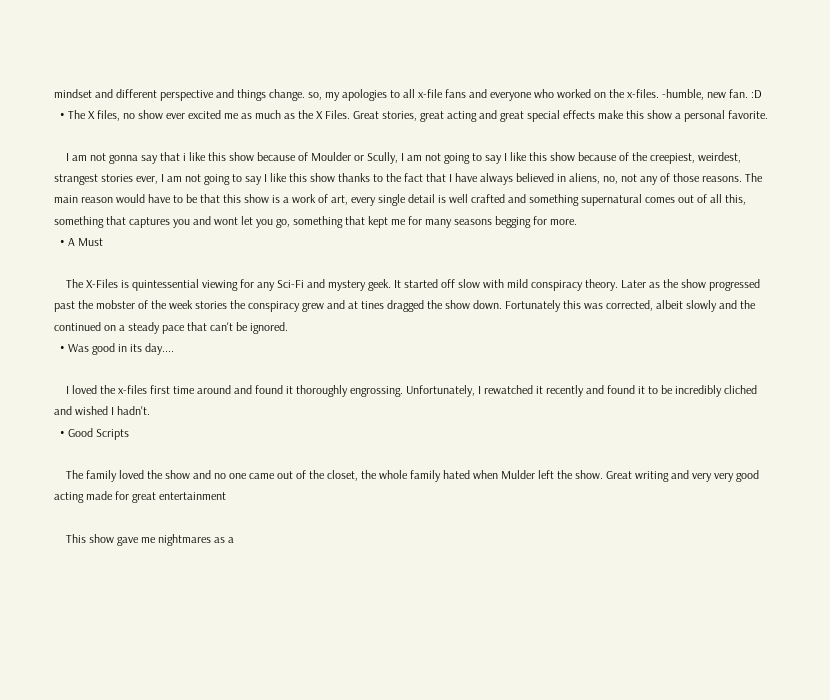mindset and different perspective and things change. so, my apologies to all x-file fans and everyone who worked on the x-files. -humble, new fan. :D
  • The X files, no show ever excited me as much as the X Files. Great stories, great acting and great special effects make this show a personal favorite.

    I am not gonna say that i like this show because of Moulder or Scully, I am not going to say I like this show because of the creepiest, weirdest, strangest stories ever, I am not going to say I like this show thanks to the fact that I have always believed in aliens, no, not any of those reasons. The main reason would have to be that this show is a work of art, every single detail is well crafted and something supernatural comes out of all this, something that captures you and wont let you go, something that kept me for many seasons begging for more.
  • A Must

    The X-Files is quintessential viewing for any Sci-Fi and mystery geek. It started off slow with mild conspiracy theory. Later as the show progressed past the mobster of the week stories the conspiracy grew and at tines dragged the show down. Fortunately this was corrected, albeit slowly and the continued on a steady pace that can't be ignored.
  • Was good in its day....

    I loved the x-files first time around and found it thoroughly engrossing. Unfortunately, I rewatched it recently and found it to be incredibly cliched and wished I hadn't.
  • Good Scripts

    The family loved the show and no one came out of the closet, the whole family hated when Mulder left the show. Great writing and very very good acting made for great entertainment

    This show gave me nightmares as a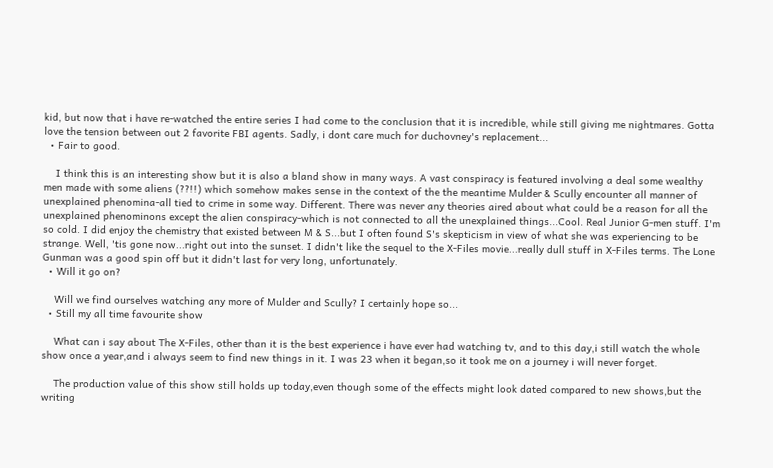kid, but now that i have re-watched the entire series I had come to the conclusion that it is incredible, while still giving me nightmares. Gotta love the tension between out 2 favorite FBI agents. Sadly, i dont care much for duchovney's replacement...
  • Fair to good.

    I think this is an interesting show but it is also a bland show in many ways. A vast conspiracy is featured involving a deal some wealthy men made with some aliens (??!!) which somehow makes sense in the context of the the meantime Mulder & Scully encounter all manner of unexplained phenomina-all tied to crime in some way. Different. There was never any theories aired about what could be a reason for all the unexplained phenominons except the alien conspiracy-which is not connected to all the unexplained things...Cool. Real Junior G-men stuff. I'm so cold. I did enjoy the chemistry that existed between M & S...but I often found S's skepticism in view of what she was experiencing to be strange. Well, 'tis gone now...right out into the sunset. I didn't like the sequel to the X-Files movie...really dull stuff in X-Files terms. The Lone Gunman was a good spin off but it didn't last for very long, unfortunately.
  • Will it go on?

    Will we find ourselves watching any more of Mulder and Scully? I certainly hope so...
  • Still my all time favourite show

    What can i say about The X-Files, other than it is the best experience i have ever had watching tv, and to this day,i still watch the whole show once a year,and i always seem to find new things in it. I was 23 when it began,so it took me on a journey i will never forget.

    The production value of this show still holds up today,even though some of the effects might look dated compared to new shows,but the writing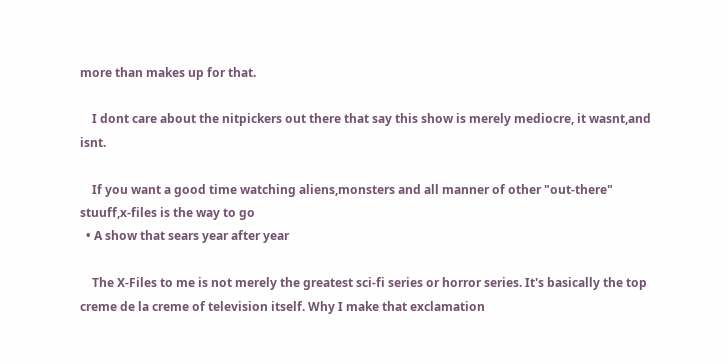more than makes up for that.

    I dont care about the nitpickers out there that say this show is merely mediocre, it wasnt,and isnt.

    If you want a good time watching aliens,monsters and all manner of other "out-there" stuuff,x-files is the way to go
  • A show that sears year after year

    The X-Files to me is not merely the greatest sci-fi series or horror series. It's basically the top creme de la creme of television itself. Why I make that exclamation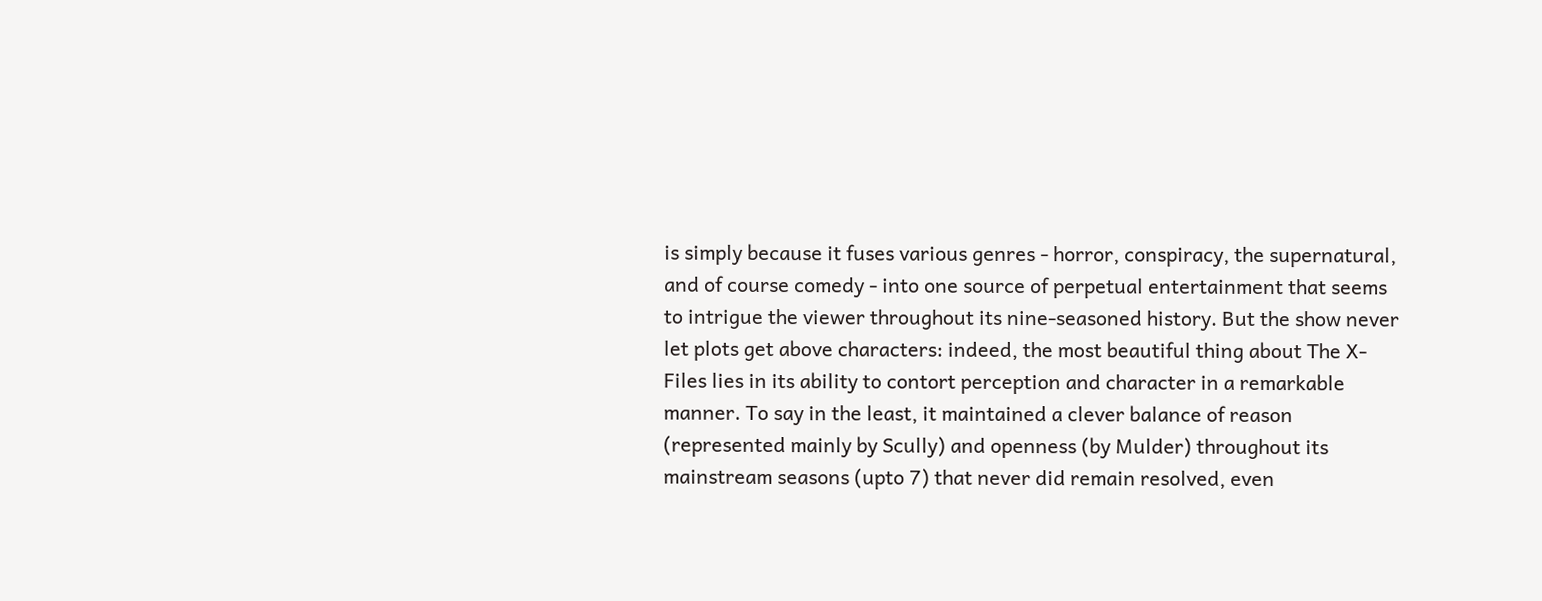is simply because it fuses various genres - horror, conspiracy, the supernatural, and of course comedy - into one source of perpetual entertainment that seems to intrigue the viewer throughout its nine-seasoned history. But the show never let plots get above characters: indeed, the most beautiful thing about The X-Files lies in its ability to contort perception and character in a remarkable manner. To say in the least, it maintained a clever balance of reason (represented mainly by Scully) and openness (by Mulder) throughout its mainstream seasons (upto 7) that never did remain resolved, even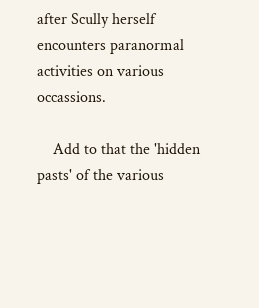after Scully herself encounters paranormal activities on various occassions.

    Add to that the 'hidden pasts' of the various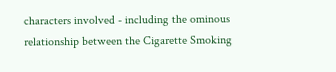characters involved - including the ominous relationship between the Cigarette Smoking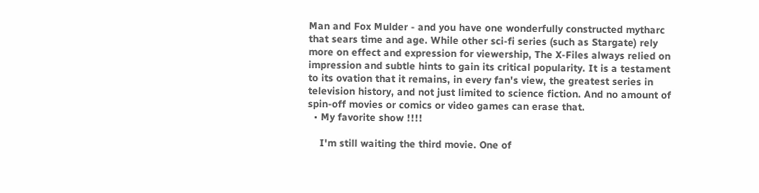Man and Fox Mulder - and you have one wonderfully constructed mytharc that sears time and age. While other sci-fi series (such as Stargate) rely more on effect and expression for viewership, The X-Files always relied on impression and subtle hints to gain its critical popularity. It is a testament to its ovation that it remains, in every fan's view, the greatest series in television history, and not just limited to science fiction. And no amount of spin-off movies or comics or video games can erase that.
  • My favorite show !!!!

    I'm still waiting the third movie. One of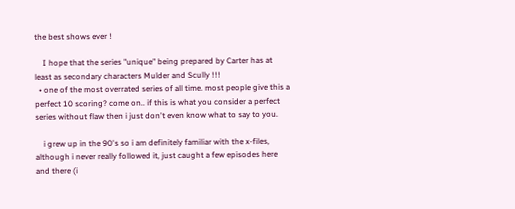the best shows ever !

    I hope that the series "unique" being prepared by Carter has at least as secondary characters Mulder and Scully !!!
  • one of the most overrated series of all time. most people give this a perfect 10 scoring? come on.. if this is what you consider a perfect series without flaw then i just don't even know what to say to you.

    i grew up in the 90's so i am definitely familiar with the x-files, although i never really followed it, just caught a few episodes here and there (i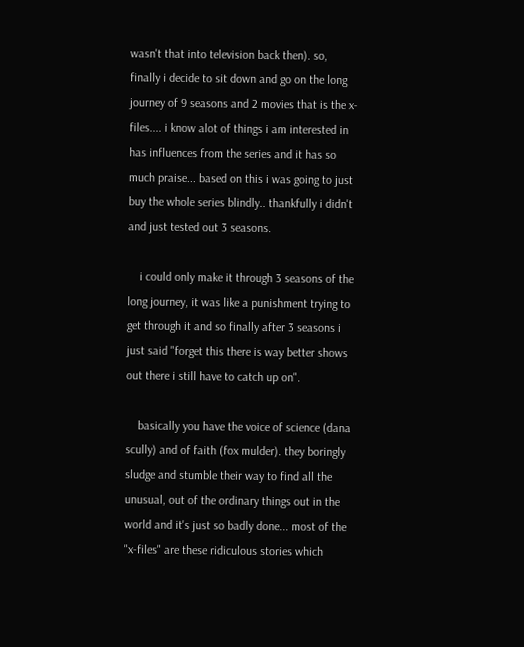wasn't that into television back then). so, finally i decide to sit down and go on the long journey of 9 seasons and 2 movies that is the x-files.... i know alot of things i am interested in has influences from the series and it has so much praise... based on this i was going to just buy the whole series blindly.. thankfully i didn't and just tested out 3 seasons.

    i could only make it through 3 seasons of the long journey, it was like a punishment trying to get through it and so finally after 3 seasons i just said "forget this there is way better shows out there i still have to catch up on".

    basically you have the voice of science (dana scully) and of faith (fox mulder). they boringly sludge and stumble their way to find all the unusual, out of the ordinary things out in the world and it's just so badly done... most of the "x-files" are these ridiculous stories which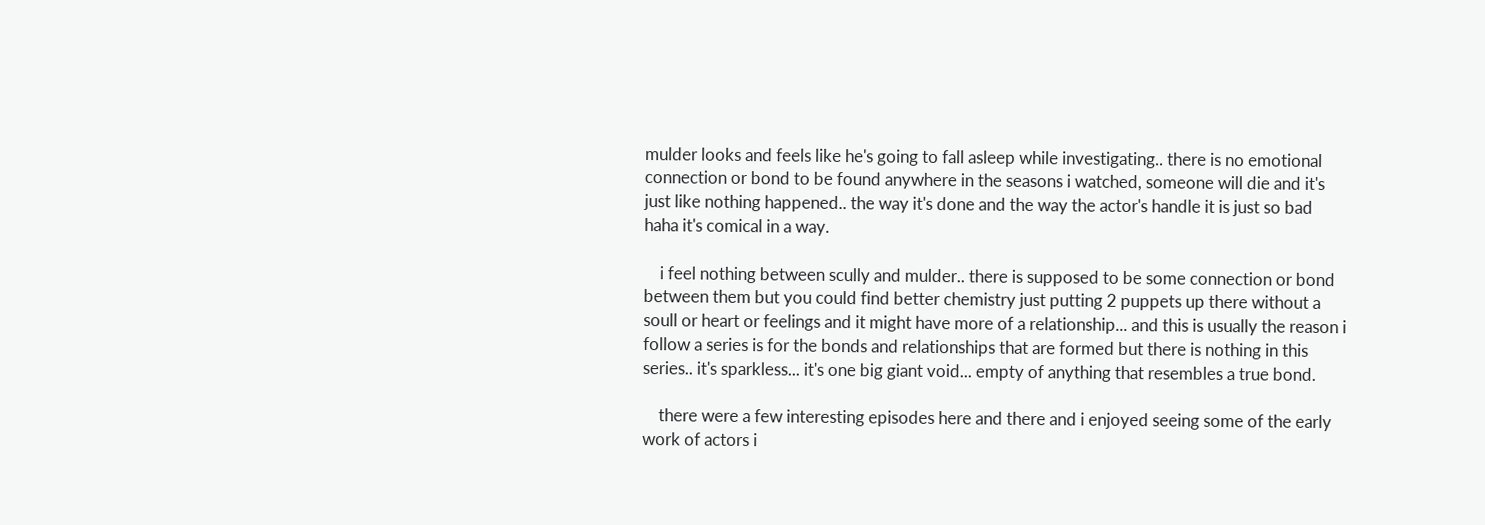mulder looks and feels like he's going to fall asleep while investigating.. there is no emotional connection or bond to be found anywhere in the seasons i watched, someone will die and it's just like nothing happened.. the way it's done and the way the actor's handle it is just so bad haha it's comical in a way.

    i feel nothing between scully and mulder.. there is supposed to be some connection or bond between them but you could find better chemistry just putting 2 puppets up there without a soull or heart or feelings and it might have more of a relationship... and this is usually the reason i follow a series is for the bonds and relationships that are formed but there is nothing in this series.. it's sparkless... it's one big giant void... empty of anything that resembles a true bond.

    there were a few interesting episodes here and there and i enjoyed seeing some of the early work of actors i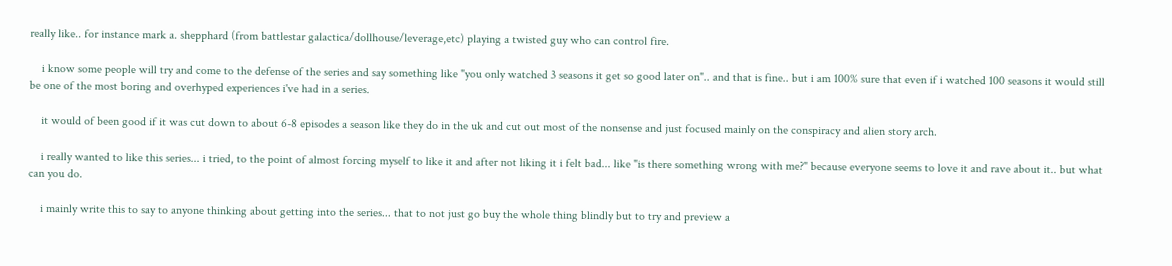really like.. for instance mark a. shepphard (from battlestar galactica/dollhouse/leverage,etc) playing a twisted guy who can control fire.

    i know some people will try and come to the defense of the series and say something like "you only watched 3 seasons it get so good later on".. and that is fine.. but i am 100% sure that even if i watched 100 seasons it would still be one of the most boring and overhyped experiences i've had in a series.

    it would of been good if it was cut down to about 6-8 episodes a season like they do in the uk and cut out most of the nonsense and just focused mainly on the conspiracy and alien story arch.

    i really wanted to like this series... i tried, to the point of almost forcing myself to like it and after not liking it i felt bad... like "is there something wrong with me?" because everyone seems to love it and rave about it.. but what can you do.

    i mainly write this to say to anyone thinking about getting into the series... that to not just go buy the whole thing blindly but to try and preview a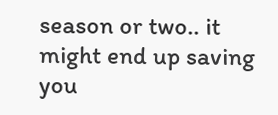season or two.. it might end up saving you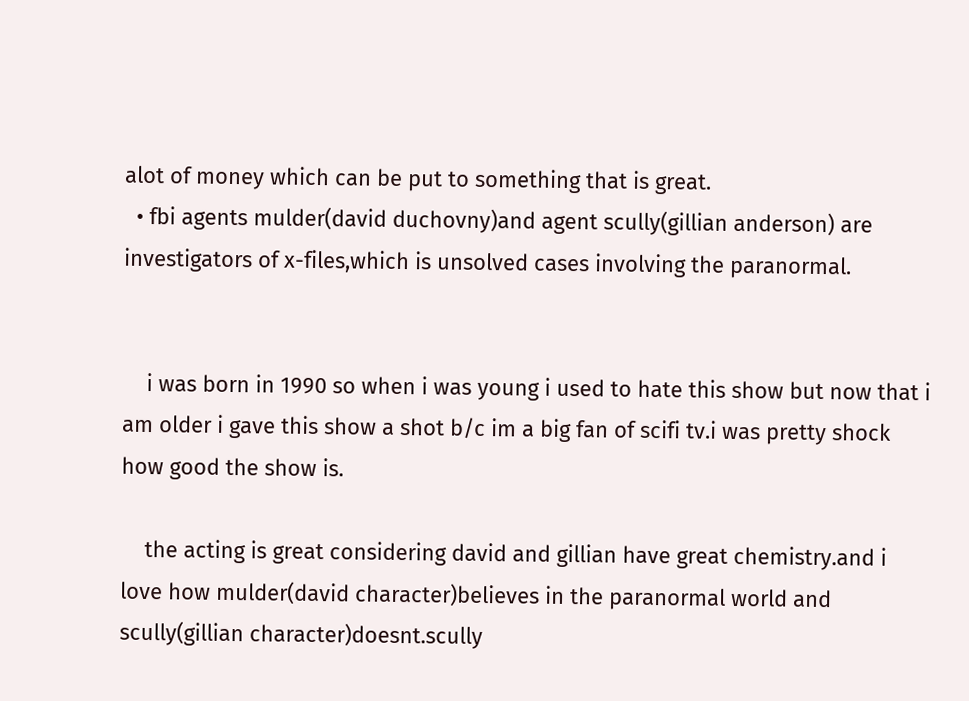alot of money which can be put to something that is great.
  • fbi agents mulder(david duchovny)and agent scully(gillian anderson) are investigators of x-files,which is unsolved cases involving the paranormal.


    i was born in 1990 so when i was young i used to hate this show but now that i am older i gave this show a shot b/c im a big fan of scifi tv.i was pretty shock how good the show is.

    the acting is great considering david and gillian have great chemistry.and i love how mulder(david character)believes in the paranormal world and scully(gillian character)doesnt.scully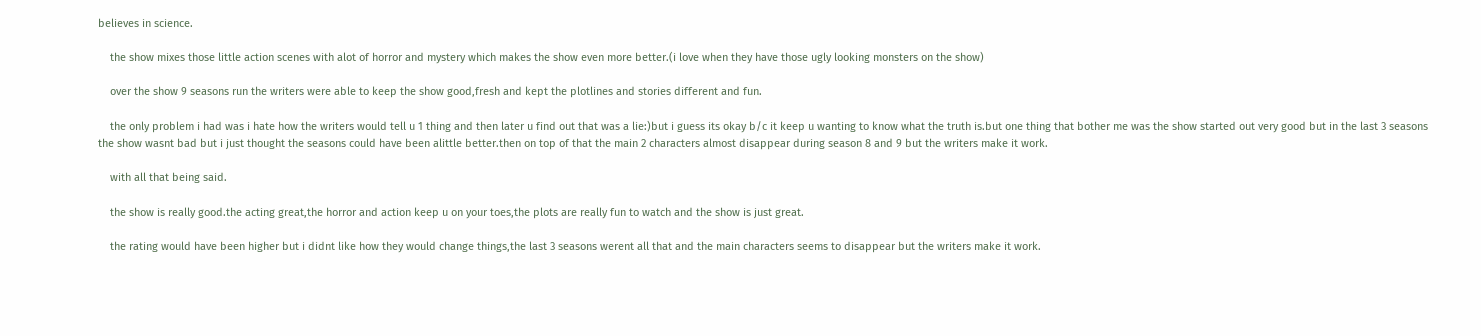believes in science.

    the show mixes those little action scenes with alot of horror and mystery which makes the show even more better.(i love when they have those ugly looking monsters on the show)

    over the show 9 seasons run the writers were able to keep the show good,fresh and kept the plotlines and stories different and fun.

    the only problem i had was i hate how the writers would tell u 1 thing and then later u find out that was a lie:)but i guess its okay b/c it keep u wanting to know what the truth is.but one thing that bother me was the show started out very good but in the last 3 seasons the show wasnt bad but i just thought the seasons could have been alittle better.then on top of that the main 2 characters almost disappear during season 8 and 9 but the writers make it work.

    with all that being said.

    the show is really good.the acting great,the horror and action keep u on your toes,the plots are really fun to watch and the show is just great.

    the rating would have been higher but i didnt like how they would change things,the last 3 seasons werent all that and the main characters seems to disappear but the writers make it work.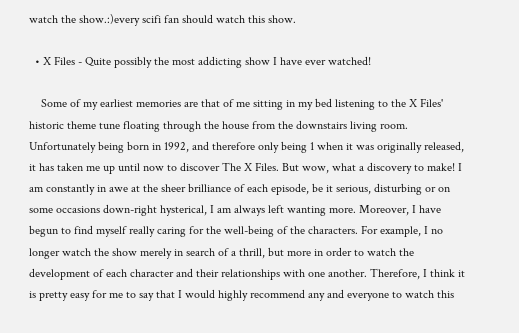watch the show.:)every scifi fan should watch this show.

  • X Files - Quite possibly the most addicting show I have ever watched!

    Some of my earliest memories are that of me sitting in my bed listening to the X Files' historic theme tune floating through the house from the downstairs living room. Unfortunately being born in 1992, and therefore only being 1 when it was originally released, it has taken me up until now to discover The X Files. But wow, what a discovery to make! I am constantly in awe at the sheer brilliance of each episode, be it serious, disturbing or on some occasions down-right hysterical, I am always left wanting more. Moreover, I have begun to find myself really caring for the well-being of the characters. For example, I no longer watch the show merely in search of a thrill, but more in order to watch the development of each character and their relationships with one another. Therefore, I think it is pretty easy for me to say that I would highly recommend any and everyone to watch this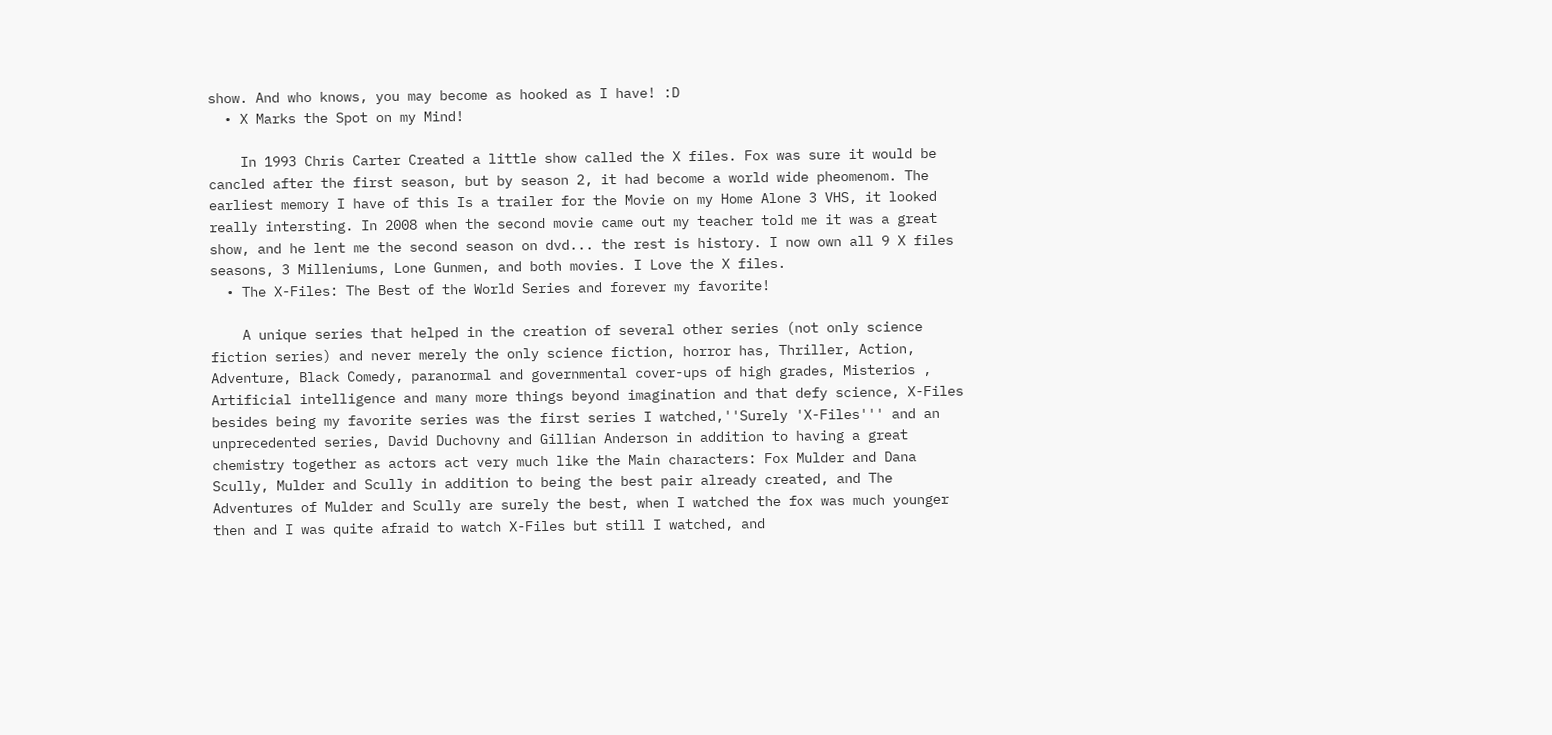show. And who knows, you may become as hooked as I have! :D
  • X Marks the Spot on my Mind!

    In 1993 Chris Carter Created a little show called the X files. Fox was sure it would be cancled after the first season, but by season 2, it had become a world wide pheomenom. The earliest memory I have of this Is a trailer for the Movie on my Home Alone 3 VHS, it looked really intersting. In 2008 when the second movie came out my teacher told me it was a great show, and he lent me the second season on dvd... the rest is history. I now own all 9 X files seasons, 3 Milleniums, Lone Gunmen, and both movies. I Love the X files.
  • The X-Files: The Best of the World Series and forever my favorite!

    A unique series that helped in the creation of several other series (not only science fiction series) and never merely the only science fiction, horror has, Thriller, Action, Adventure, Black Comedy, paranormal and governmental cover-ups of high grades, Misterios , Artificial intelligence and many more things beyond imagination and that defy science, X-Files besides being my favorite series was the first series I watched,''Surely 'X-Files''' and an unprecedented series, David Duchovny and Gillian Anderson in addition to having a great chemistry together as actors act very much like the Main characters: Fox Mulder and Dana Scully, Mulder and Scully in addition to being the best pair already created, and The Adventures of Mulder and Scully are surely the best, when I watched the fox was much younger then and I was quite afraid to watch X-Files but still I watched, and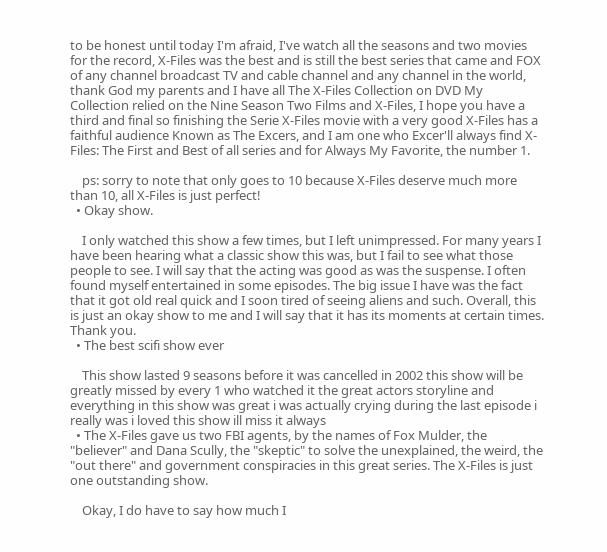to be honest until today I'm afraid, I've watch all the seasons and two movies for the record, X-Files was the best and is still the best series that came and FOX of any channel broadcast TV and cable channel and any channel in the world, thank God my parents and I have all The X-Files Collection on DVD My Collection relied on the Nine Season Two Films and X-Files, I hope you have a third and final so finishing the Serie X-Files movie with a very good X-Files has a faithful audience Known as The Excers, and I am one who Excer'll always find X-Files: The First and Best of all series and for Always My Favorite, the number 1.

    ps: sorry to note that only goes to 10 because X-Files deserve much more than 10, all X-Files is just perfect!
  • Okay show.

    I only watched this show a few times, but I left unimpressed. For many years I have been hearing what a classic show this was, but I fail to see what those people to see. I will say that the acting was good as was the suspense. I often found myself entertained in some episodes. The big issue I have was the fact that it got old real quick and I soon tired of seeing aliens and such. Overall, this is just an okay show to me and I will say that it has its moments at certain times. Thank you.
  • The best scifi show ever

    This show lasted 9 seasons before it was cancelled in 2002 this show will be greatly missed by every 1 who watched it the great actors storyline and everything in this show was great i was actually crying during the last episode i really was i loved this show ill miss it always
  • The X-Files gave us two FBI agents, by the names of Fox Mulder, the "believer" and Dana Scully, the "skeptic" to solve the unexplained, the weird, the "out there" and government conspiracies in this great series. The X-Files is just one outstanding show.

    Okay, I do have to say how much I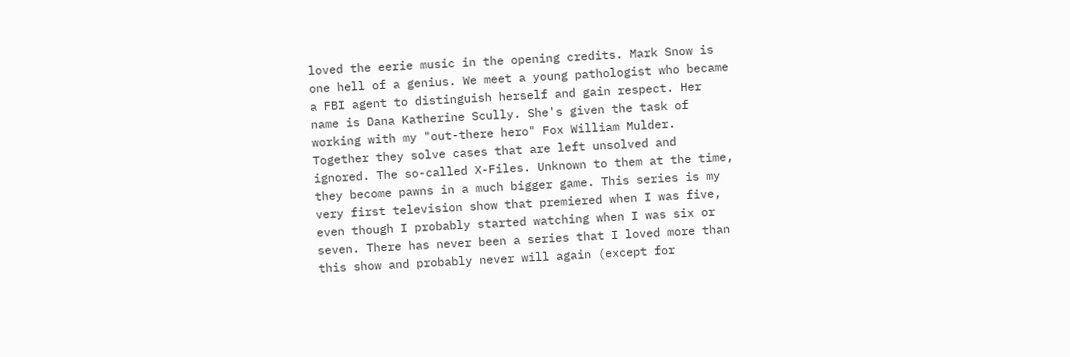loved the eerie music in the opening credits. Mark Snow is one hell of a genius. We meet a young pathologist who became a FBI agent to distinguish herself and gain respect. Her name is Dana Katherine Scully. She's given the task of working with my "out-there hero" Fox William Mulder. Together they solve cases that are left unsolved and ignored. The so-called X-Files. Unknown to them at the time, they become pawns in a much bigger game. This series is my very first television show that premiered when I was five, even though I probably started watching when I was six or seven. There has never been a series that I loved more than this show and probably never will again (except for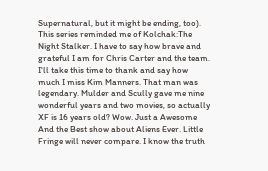Supernatural, but it might be ending, too). This series reminded me of Kolchak:The Night Stalker. I have to say how brave and grateful I am for Chris Carter and the team. I'll take this time to thank and say how much I miss Kim Manners. That man was legendary. Mulder and Scully gave me nine wonderful years and two movies, so actually XF is 16 years old? Wow. Just a Awesome And the Best show about Aliens Ever. Little Fringe will never compare. I know the truth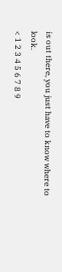is out there, you just have to know where to look.
< 1 2 3 4 5 6 7 8 9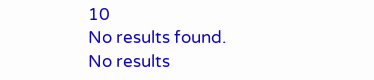10
No results found.
No results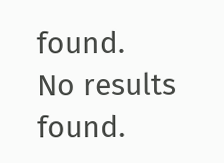found.
No results found.